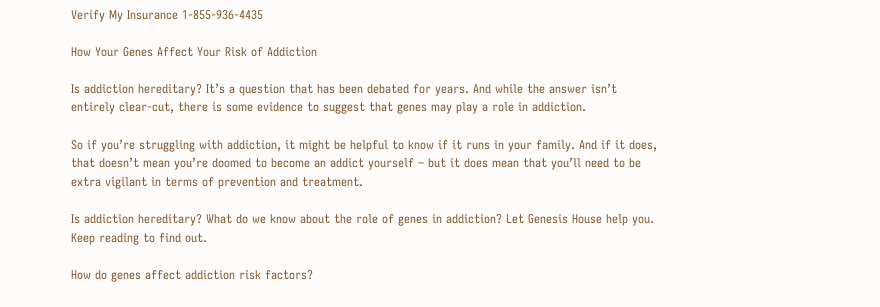Verify My Insurance 1-855-936-4435

How Your Genes Affect Your Risk of Addiction

Is addiction hereditary? It’s a question that has been debated for years. And while the answer isn’t entirely clear-cut, there is some evidence to suggest that genes may play a role in addiction.

So if you’re struggling with addiction, it might be helpful to know if it runs in your family. And if it does, that doesn’t mean you’re doomed to become an addict yourself – but it does mean that you’ll need to be extra vigilant in terms of prevention and treatment.

Is addiction hereditary? What do we know about the role of genes in addiction? Let Genesis House help you. Keep reading to find out.

How do genes affect addiction risk factors?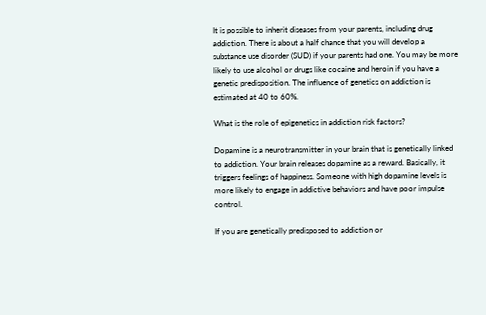It is possible to inherit diseases from your parents, including drug addiction. There is about a half chance that you will develop a substance use disorder (SUD) if your parents had one. You may be more likely to use alcohol or drugs like cocaine and heroin if you have a genetic predisposition. The influence of genetics on addiction is estimated at 40 to 60%.

What is the role of epigenetics in addiction risk factors?

Dopamine is a neurotransmitter in your brain that is genetically linked to addiction. Your brain releases dopamine as a reward. Basically, it triggers feelings of happiness. Someone with high dopamine levels is more likely to engage in addictive behaviors and have poor impulse control.

If you are genetically predisposed to addiction or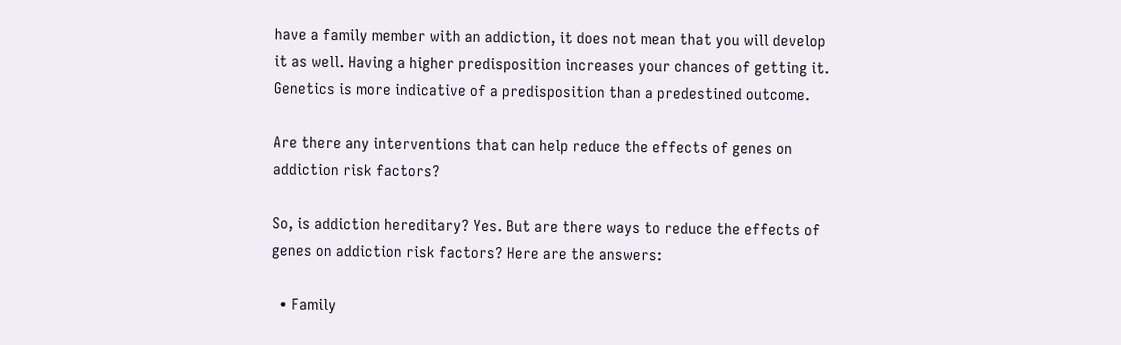have a family member with an addiction, it does not mean that you will develop it as well. Having a higher predisposition increases your chances of getting it. Genetics is more indicative of a predisposition than a predestined outcome.

Are there any interventions that can help reduce the effects of genes on addiction risk factors?

So, is addiction hereditary? Yes. But are there ways to reduce the effects of genes on addiction risk factors? Here are the answers:

  • Family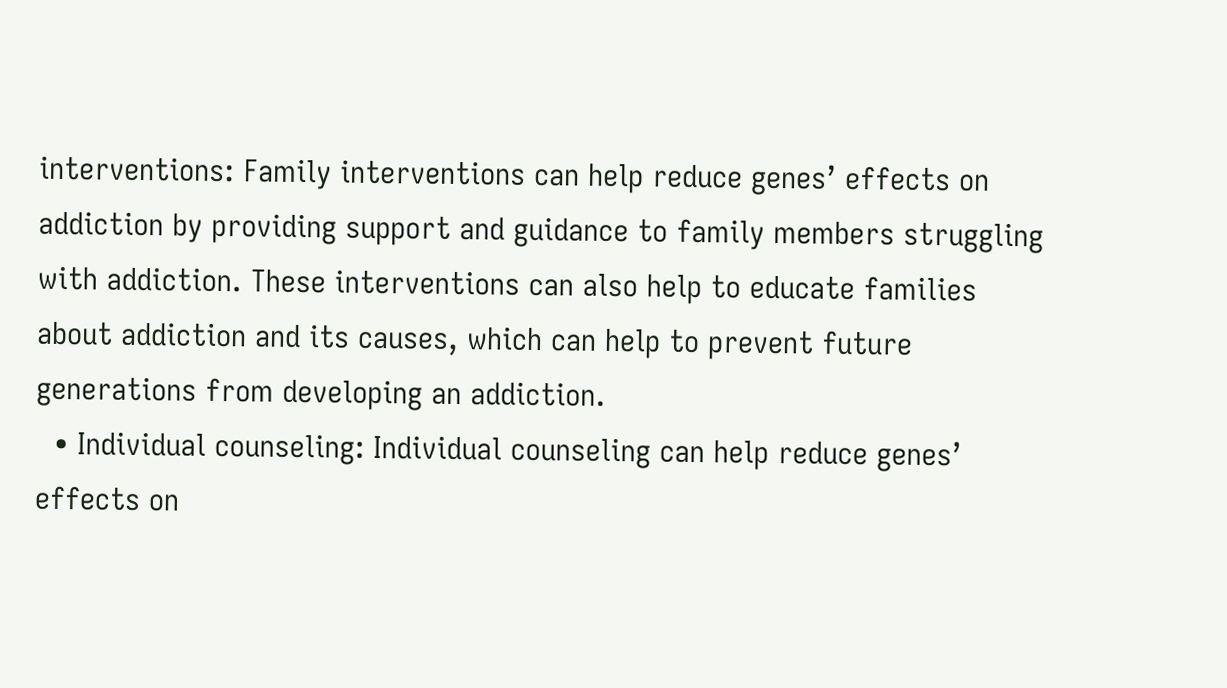interventions: Family interventions can help reduce genes’ effects on addiction by providing support and guidance to family members struggling with addiction. These interventions can also help to educate families about addiction and its causes, which can help to prevent future generations from developing an addiction.
  • Individual counseling: Individual counseling can help reduce genes’ effects on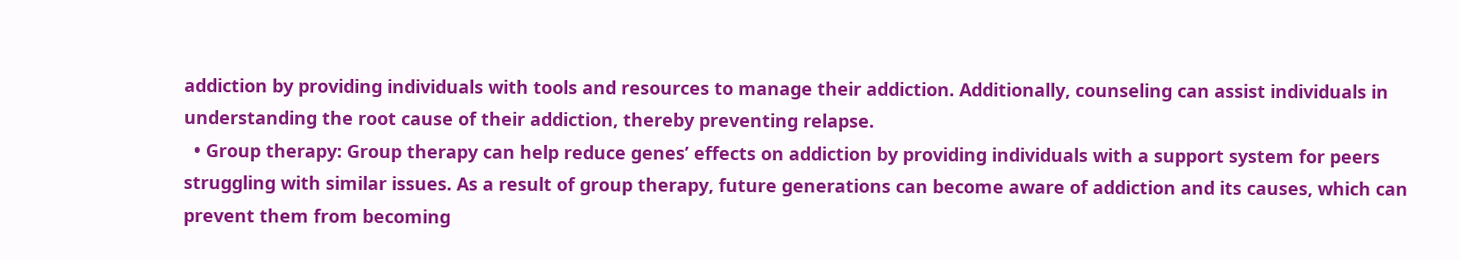addiction by providing individuals with tools and resources to manage their addiction. Additionally, counseling can assist individuals in understanding the root cause of their addiction, thereby preventing relapse.
  • Group therapy: Group therapy can help reduce genes’ effects on addiction by providing individuals with a support system for peers struggling with similar issues. As a result of group therapy, future generations can become aware of addiction and its causes, which can prevent them from becoming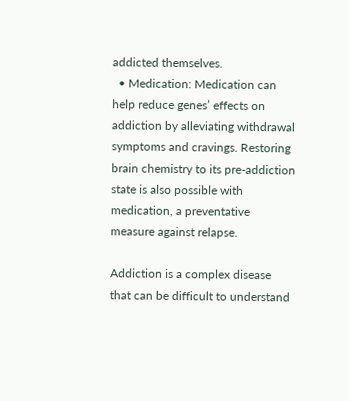addicted themselves.
  • Medication: Medication can help reduce genes’ effects on addiction by alleviating withdrawal symptoms and cravings. Restoring brain chemistry to its pre-addiction state is also possible with medication, a preventative measure against relapse.

Addiction is a complex disease that can be difficult to understand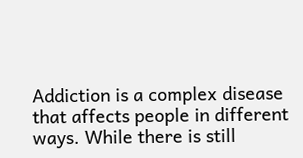Addiction is a complex disease that affects people in different ways. While there is still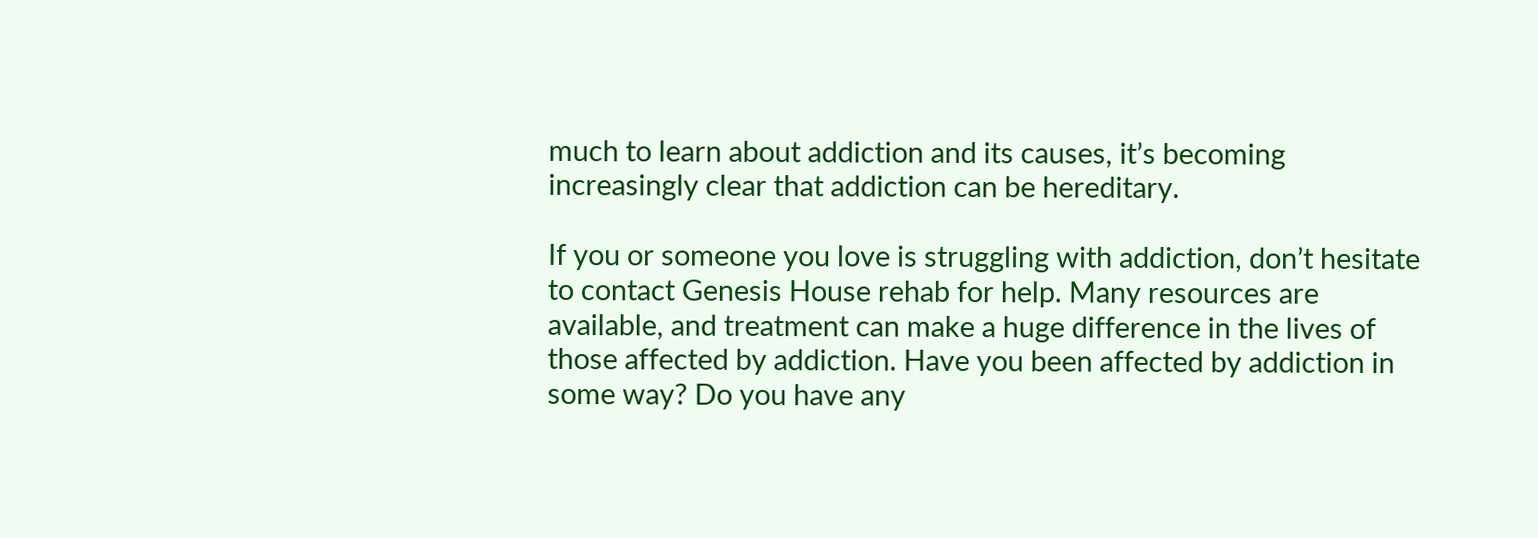much to learn about addiction and its causes, it’s becoming increasingly clear that addiction can be hereditary.

If you or someone you love is struggling with addiction, don’t hesitate to contact Genesis House rehab for help. Many resources are available, and treatment can make a huge difference in the lives of those affected by addiction. Have you been affected by addiction in some way? Do you have any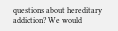questions about hereditary addiction? We would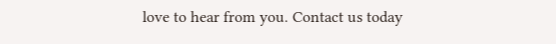love to hear from you. Contact us today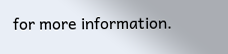for more information.